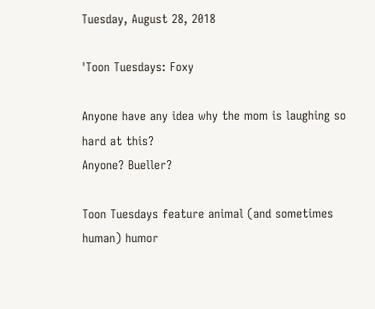Tuesday, August 28, 2018

'Toon Tuesdays: Foxy

Anyone have any idea why the mom is laughing so hard at this?
Anyone? Bueller?

Toon Tuesdays feature animal (and sometimes human) humor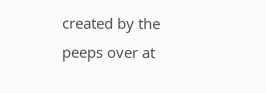created by the peeps over at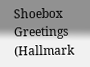Shoebox Greetings (Hallmark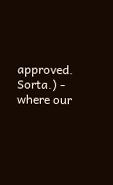approved. Sorta.) - where our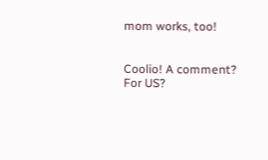mom works, too!


Coolio! A comment? For US?